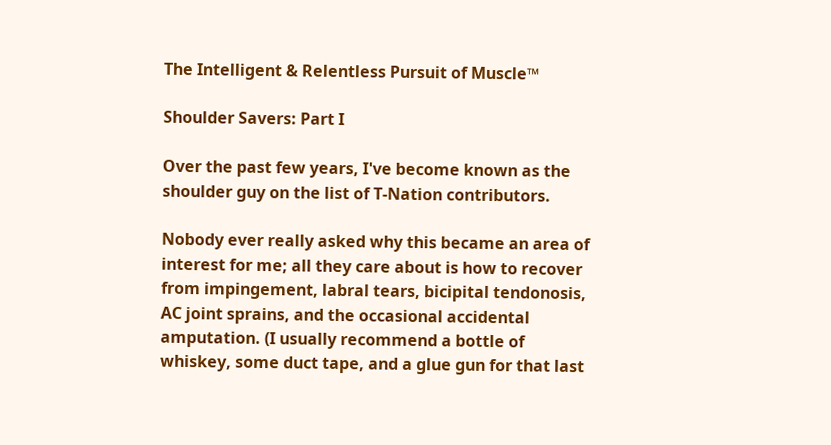The Intelligent & Relentless Pursuit of Muscle™

Shoulder Savers: Part I

Over the past few years, I've become known as the shoulder guy on the list of T-Nation contributors.

Nobody ever really asked why this became an area of interest for me; all they care about is how to recover from impingement, labral tears, bicipital tendonosis, AC joint sprains, and the occasional accidental amputation. (I usually recommend a bottle of whiskey, some duct tape, and a glue gun for that last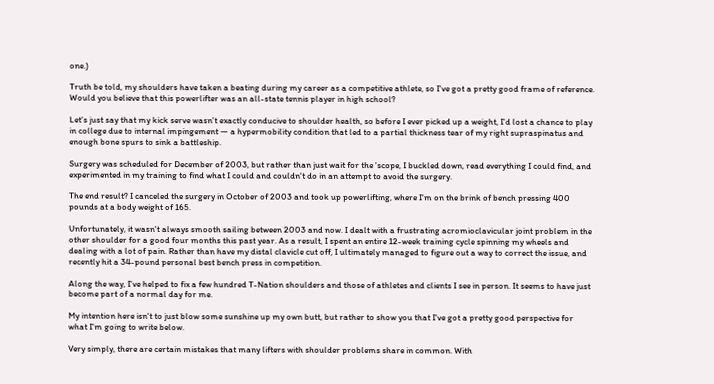one.)

Truth be told, my shoulders have taken a beating during my career as a competitive athlete, so I've got a pretty good frame of reference. Would you believe that this powerlifter was an all-state tennis player in high school?

Let's just say that my kick serve wasn't exactly conducive to shoulder health, so before I ever picked up a weight, I'd lost a chance to play in college due to internal impingement — a hypermobility condition that led to a partial thickness tear of my right supraspinatus and enough bone spurs to sink a battleship.

Surgery was scheduled for December of 2003, but rather than just wait for the 'scope, I buckled down, read everything I could find, and experimented in my training to find what I could and couldn't do in an attempt to avoid the surgery.

The end result? I canceled the surgery in October of 2003 and took up powerlifting, where I'm on the brink of bench pressing 400 pounds at a body weight of 165.

Unfortunately, it wasn't always smooth sailing between 2003 and now. I dealt with a frustrating acromioclavicular joint problem in the other shoulder for a good four months this past year. As a result, I spent an entire 12-week training cycle spinning my wheels and dealing with a lot of pain. Rather than have my distal clavicle cut off, I ultimately managed to figure out a way to correct the issue, and recently hit a 34-pound personal best bench press in competition.

Along the way, I've helped to fix a few hundred T-Nation shoulders and those of athletes and clients I see in person. It seems to have just become part of a normal day for me.

My intention here isn't to just blow some sunshine up my own butt, but rather to show you that I've got a pretty good perspective for what I'm going to write below.

Very simply, there are certain mistakes that many lifters with shoulder problems share in common. With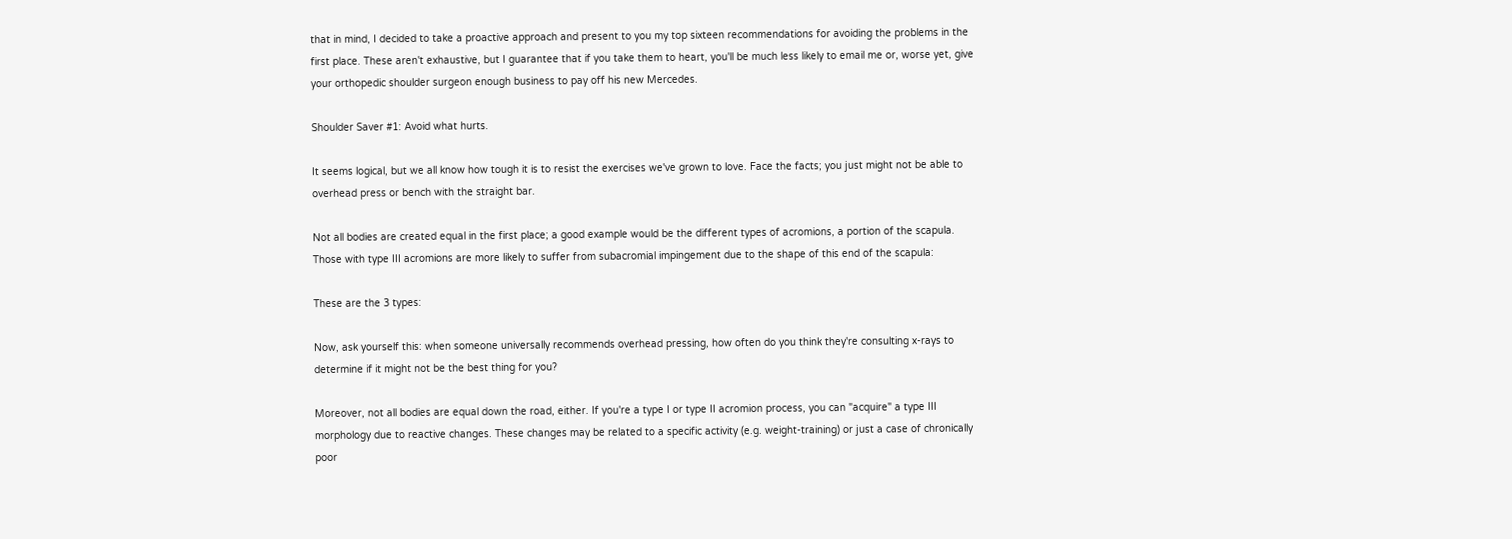that in mind, I decided to take a proactive approach and present to you my top sixteen recommendations for avoiding the problems in the first place. These aren't exhaustive, but I guarantee that if you take them to heart, you'll be much less likely to email me or, worse yet, give your orthopedic shoulder surgeon enough business to pay off his new Mercedes.

Shoulder Saver #1: Avoid what hurts.

It seems logical, but we all know how tough it is to resist the exercises we've grown to love. Face the facts; you just might not be able to overhead press or bench with the straight bar.

Not all bodies are created equal in the first place; a good example would be the different types of acromions, a portion of the scapula. Those with type III acromions are more likely to suffer from subacromial impingement due to the shape of this end of the scapula:

These are the 3 types:

Now, ask yourself this: when someone universally recommends overhead pressing, how often do you think they're consulting x-rays to determine if it might not be the best thing for you?

Moreover, not all bodies are equal down the road, either. If you're a type I or type II acromion process, you can "acquire" a type III morphology due to reactive changes. These changes may be related to a specific activity (e.g. weight-training) or just a case of chronically poor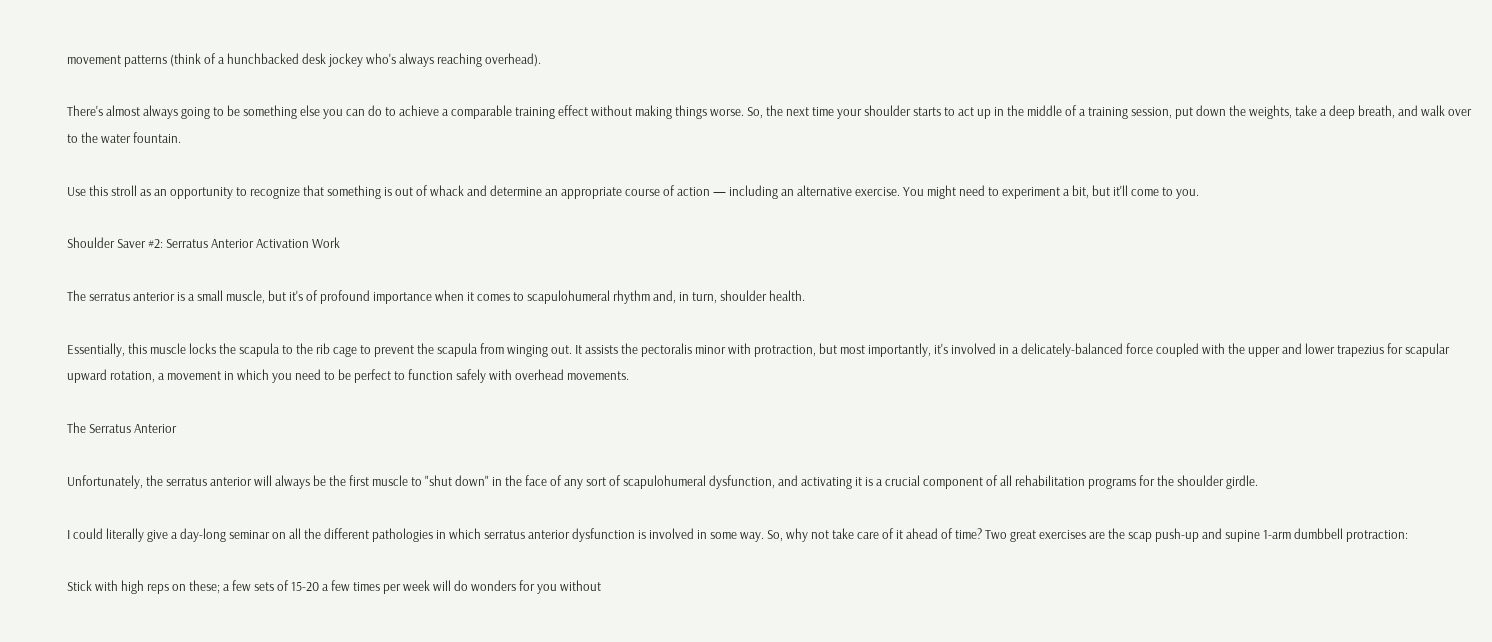movement patterns (think of a hunchbacked desk jockey who's always reaching overhead).

There's almost always going to be something else you can do to achieve a comparable training effect without making things worse. So, the next time your shoulder starts to act up in the middle of a training session, put down the weights, take a deep breath, and walk over to the water fountain.

Use this stroll as an opportunity to recognize that something is out of whack and determine an appropriate course of action — including an alternative exercise. You might need to experiment a bit, but it'll come to you.

Shoulder Saver #2: Serratus Anterior Activation Work

The serratus anterior is a small muscle, but it's of profound importance when it comes to scapulohumeral rhythm and, in turn, shoulder health.

Essentially, this muscle locks the scapula to the rib cage to prevent the scapula from winging out. It assists the pectoralis minor with protraction, but most importantly, it's involved in a delicately-balanced force coupled with the upper and lower trapezius for scapular upward rotation, a movement in which you need to be perfect to function safely with overhead movements.

The Serratus Anterior

Unfortunately, the serratus anterior will always be the first muscle to "shut down" in the face of any sort of scapulohumeral dysfunction, and activating it is a crucial component of all rehabilitation programs for the shoulder girdle.

I could literally give a day-long seminar on all the different pathologies in which serratus anterior dysfunction is involved in some way. So, why not take care of it ahead of time? Two great exercises are the scap push-up and supine 1-arm dumbbell protraction:

Stick with high reps on these; a few sets of 15-20 a few times per week will do wonders for you without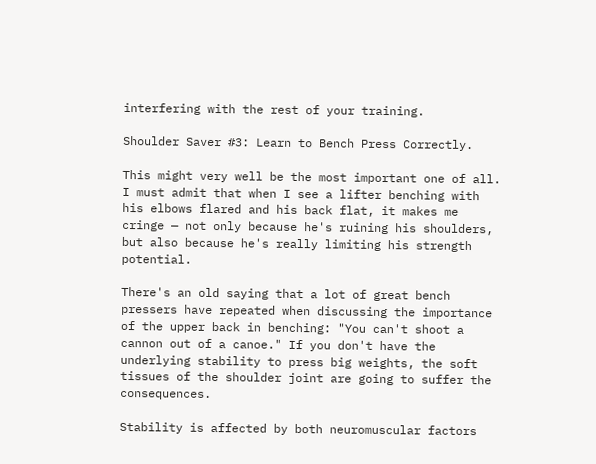interfering with the rest of your training.

Shoulder Saver #3: Learn to Bench Press Correctly.

This might very well be the most important one of all. I must admit that when I see a lifter benching with his elbows flared and his back flat, it makes me cringe — not only because he's ruining his shoulders, but also because he's really limiting his strength potential.

There's an old saying that a lot of great bench pressers have repeated when discussing the importance of the upper back in benching: "You can't shoot a cannon out of a canoe." If you don't have the underlying stability to press big weights, the soft tissues of the shoulder joint are going to suffer the consequences.

Stability is affected by both neuromuscular factors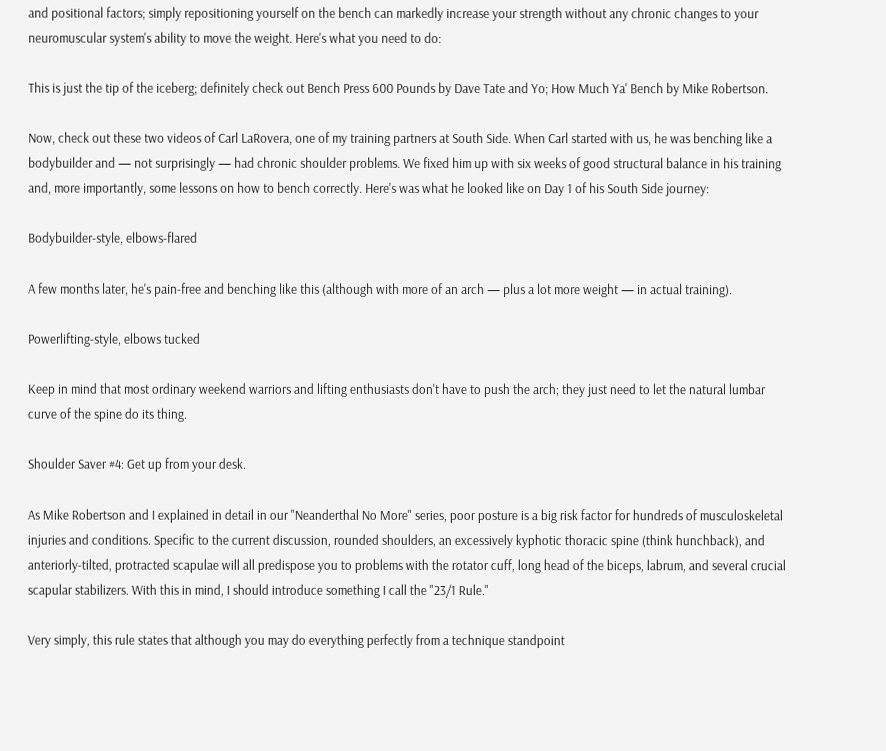and positional factors; simply repositioning yourself on the bench can markedly increase your strength without any chronic changes to your neuromuscular system's ability to move the weight. Here's what you need to do:

This is just the tip of the iceberg; definitely check out Bench Press 600 Pounds by Dave Tate and Yo; How Much Ya' Bench by Mike Robertson.

Now, check out these two videos of Carl LaRovera, one of my training partners at South Side. When Carl started with us, he was benching like a bodybuilder and — not surprisingly — had chronic shoulder problems. We fixed him up with six weeks of good structural balance in his training and, more importantly, some lessons on how to bench correctly. Here's was what he looked like on Day 1 of his South Side journey:

Bodybuilder-style, elbows-flared

A few months later, he's pain-free and benching like this (although with more of an arch — plus a lot more weight — in actual training).

Powerlifting-style, elbows tucked

Keep in mind that most ordinary weekend warriors and lifting enthusiasts don't have to push the arch; they just need to let the natural lumbar curve of the spine do its thing.

Shoulder Saver #4: Get up from your desk.

As Mike Robertson and I explained in detail in our "Neanderthal No More" series, poor posture is a big risk factor for hundreds of musculoskeletal injuries and conditions. Specific to the current discussion, rounded shoulders, an excessively kyphotic thoracic spine (think hunchback), and anteriorly-tilted, protracted scapulae will all predispose you to problems with the rotator cuff, long head of the biceps, labrum, and several crucial scapular stabilizers. With this in mind, I should introduce something I call the "23/1 Rule."

Very simply, this rule states that although you may do everything perfectly from a technique standpoint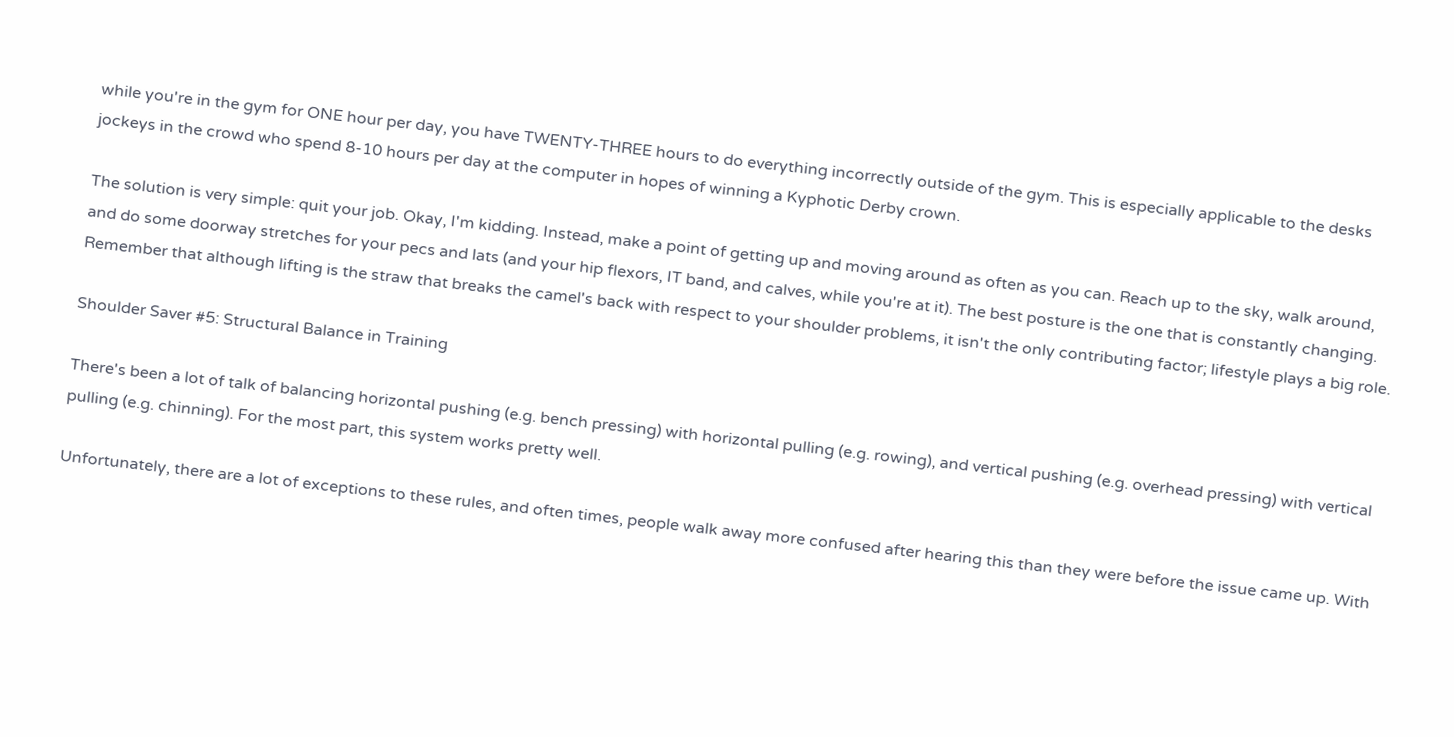while you're in the gym for ONE hour per day, you have TWENTY-THREE hours to do everything incorrectly outside of the gym. This is especially applicable to the desks jockeys in the crowd who spend 8-10 hours per day at the computer in hopes of winning a Kyphotic Derby crown.

The solution is very simple: quit your job. Okay, I'm kidding. Instead, make a point of getting up and moving around as often as you can. Reach up to the sky, walk around, and do some doorway stretches for your pecs and lats (and your hip flexors, IT band, and calves, while you're at it). The best posture is the one that is constantly changing. Remember that although lifting is the straw that breaks the camel's back with respect to your shoulder problems, it isn't the only contributing factor; lifestyle plays a big role.

Shoulder Saver #5: Structural Balance in Training

There's been a lot of talk of balancing horizontal pushing (e.g. bench pressing) with horizontal pulling (e.g. rowing), and vertical pushing (e.g. overhead pressing) with vertical pulling (e.g. chinning). For the most part, this system works pretty well.

Unfortunately, there are a lot of exceptions to these rules, and often times, people walk away more confused after hearing this than they were before the issue came up. With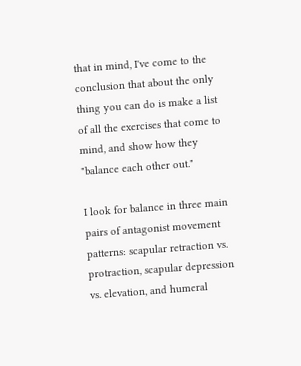that in mind, I've come to the conclusion that about the only thing you can do is make a list of all the exercises that come to mind, and show how they "balance each other out."

I look for balance in three main pairs of antagonist movement patterns: scapular retraction vs. protraction, scapular depression vs. elevation, and humeral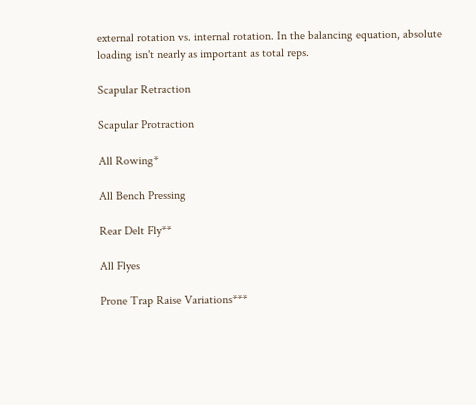external rotation vs. internal rotation. In the balancing equation, absolute loading isn't nearly as important as total reps.

Scapular Retraction

Scapular Protraction

All Rowing*

All Bench Pressing

Rear Delt Fly**

All Flyes

Prone Trap Raise Variations***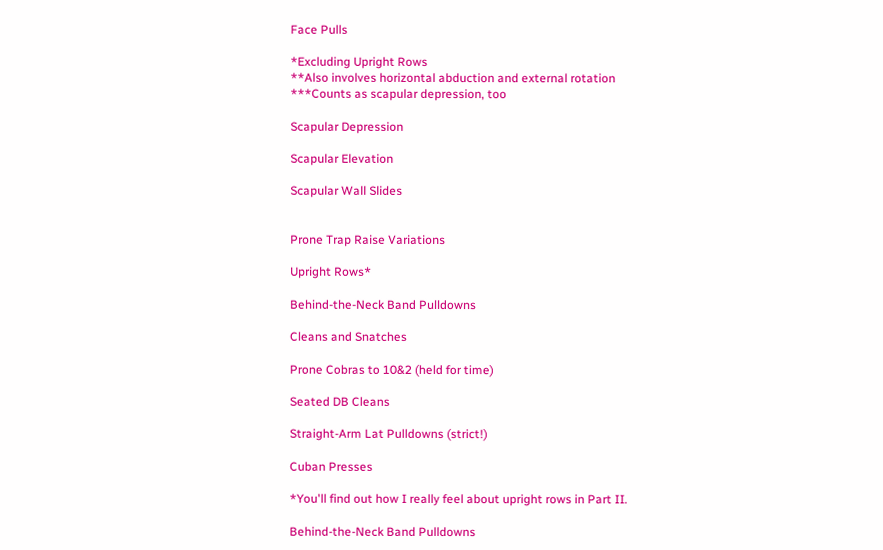Face Pulls

*Excluding Upright Rows
**Also involves horizontal abduction and external rotation
***Counts as scapular depression, too

Scapular Depression

Scapular Elevation

Scapular Wall Slides


Prone Trap Raise Variations

Upright Rows*

Behind-the-Neck Band Pulldowns

Cleans and Snatches

Prone Cobras to 10&2 (held for time)

Seated DB Cleans

Straight-Arm Lat Pulldowns (strict!)

Cuban Presses

*You'll find out how I really feel about upright rows in Part II.

Behind-the-Neck Band Pulldowns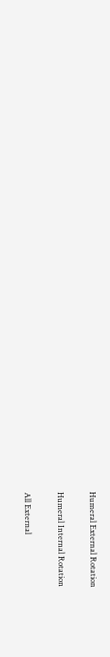Humeral External Rotation

Humeral Internal Rotation

All External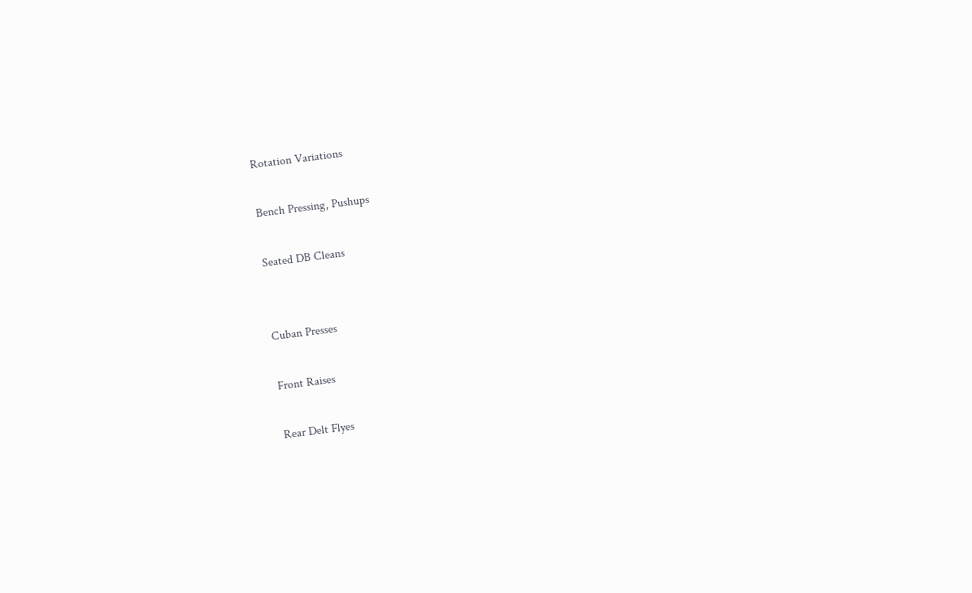Rotation Variations

Bench Pressing, Pushups

Seated DB Cleans


Cuban Presses

Front Raises

Rear Delt Flyes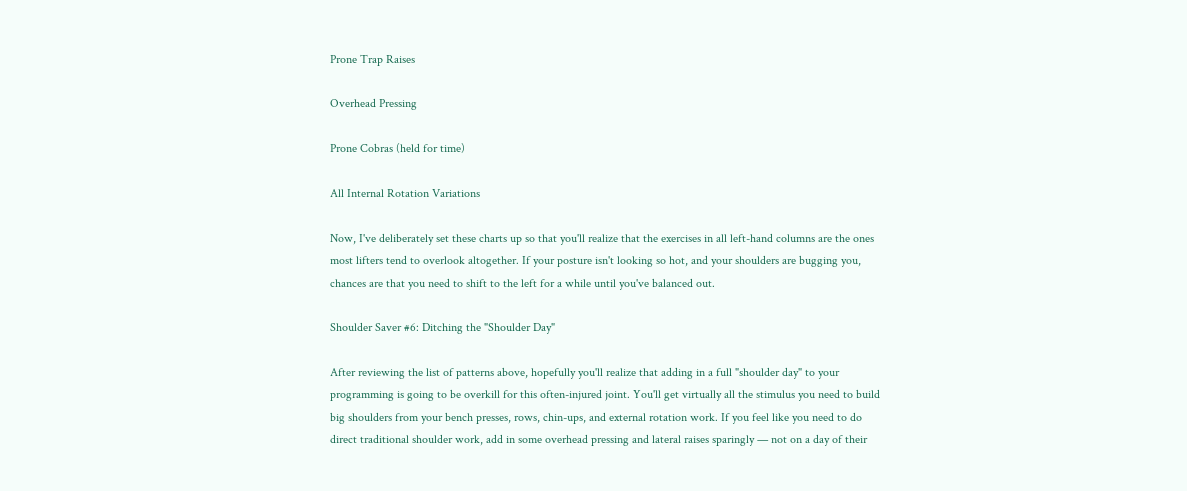Prone Trap Raises

Overhead Pressing

Prone Cobras (held for time)

All Internal Rotation Variations

Now, I've deliberately set these charts up so that you'll realize that the exercises in all left-hand columns are the ones most lifters tend to overlook altogether. If your posture isn't looking so hot, and your shoulders are bugging you, chances are that you need to shift to the left for a while until you've balanced out.

Shoulder Saver #6: Ditching the "Shoulder Day"

After reviewing the list of patterns above, hopefully you'll realize that adding in a full "shoulder day" to your programming is going to be overkill for this often-injured joint. You'll get virtually all the stimulus you need to build big shoulders from your bench presses, rows, chin-ups, and external rotation work. If you feel like you need to do direct traditional shoulder work, add in some overhead pressing and lateral raises sparingly — not on a day of their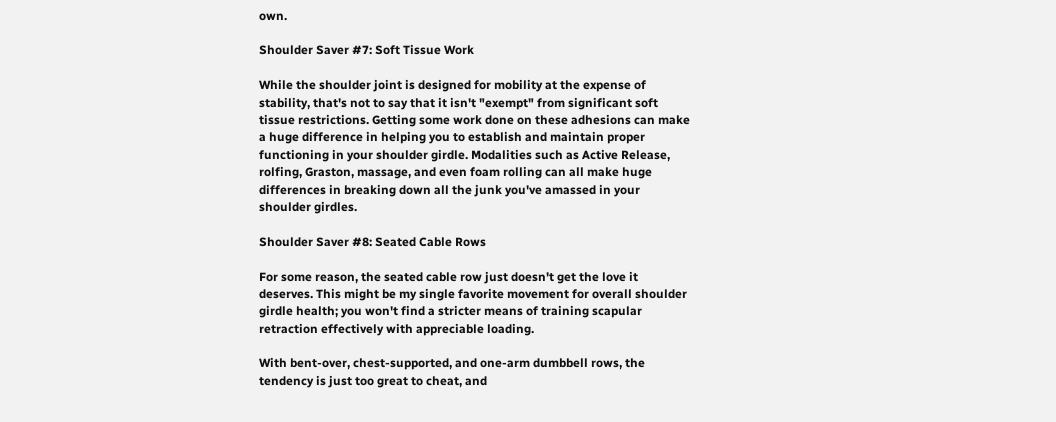own.

Shoulder Saver #7: Soft Tissue Work

While the shoulder joint is designed for mobility at the expense of stability, that's not to say that it isn't "exempt" from significant soft tissue restrictions. Getting some work done on these adhesions can make a huge difference in helping you to establish and maintain proper functioning in your shoulder girdle. Modalities such as Active Release, rolfing, Graston, massage, and even foam rolling can all make huge differences in breaking down all the junk you've amassed in your shoulder girdles.

Shoulder Saver #8: Seated Cable Rows

For some reason, the seated cable row just doesn't get the love it deserves. This might be my single favorite movement for overall shoulder girdle health; you won't find a stricter means of training scapular retraction effectively with appreciable loading.

With bent-over, chest-supported, and one-arm dumbbell rows, the tendency is just too great to cheat, and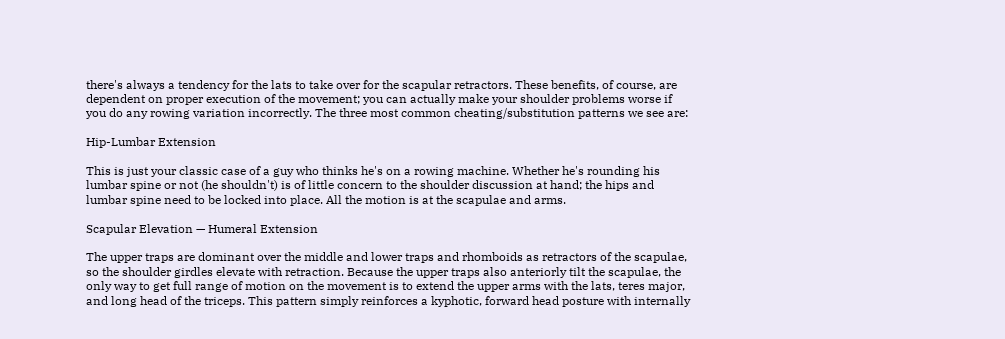there's always a tendency for the lats to take over for the scapular retractors. These benefits, of course, are dependent on proper execution of the movement; you can actually make your shoulder problems worse if you do any rowing variation incorrectly. The three most common cheating/substitution patterns we see are:

Hip-Lumbar Extension

This is just your classic case of a guy who thinks he's on a rowing machine. Whether he's rounding his lumbar spine or not (he shouldn't) is of little concern to the shoulder discussion at hand; the hips and lumbar spine need to be locked into place. All the motion is at the scapulae and arms.

Scapular Elevation — Humeral Extension

The upper traps are dominant over the middle and lower traps and rhomboids as retractors of the scapulae, so the shoulder girdles elevate with retraction. Because the upper traps also anteriorly tilt the scapulae, the only way to get full range of motion on the movement is to extend the upper arms with the lats, teres major, and long head of the triceps. This pattern simply reinforces a kyphotic, forward head posture with internally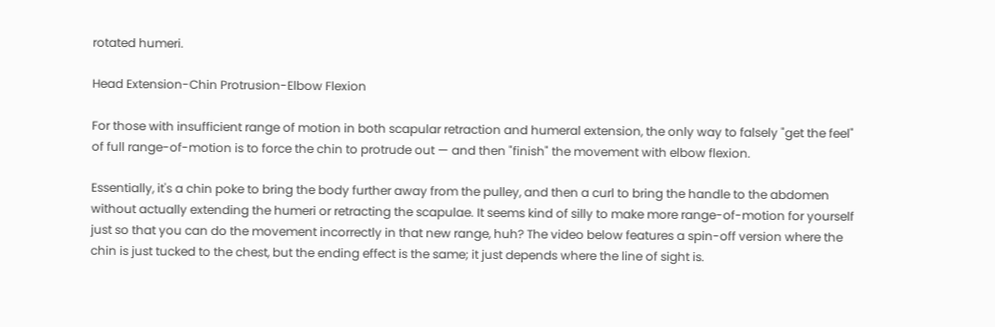rotated humeri.

Head Extension-Chin Protrusion-Elbow Flexion

For those with insufficient range of motion in both scapular retraction and humeral extension, the only way to falsely "get the feel" of full range-of-motion is to force the chin to protrude out — and then "finish" the movement with elbow flexion.

Essentially, it's a chin poke to bring the body further away from the pulley, and then a curl to bring the handle to the abdomen without actually extending the humeri or retracting the scapulae. It seems kind of silly to make more range-of-motion for yourself just so that you can do the movement incorrectly in that new range, huh? The video below features a spin-off version where the chin is just tucked to the chest, but the ending effect is the same; it just depends where the line of sight is.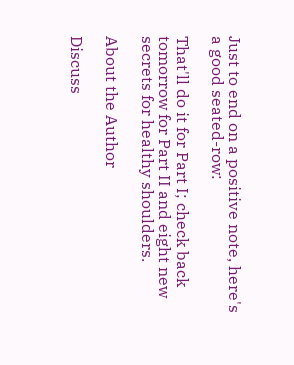Just to end on a positive note, here's a good seated-row:

That'll do it for Part I; check back tomorrow for Part II and eight new secrets for healthy shoulders.

About the Author

Discuss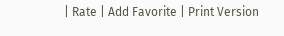| Rate | Add Favorite | Print Version